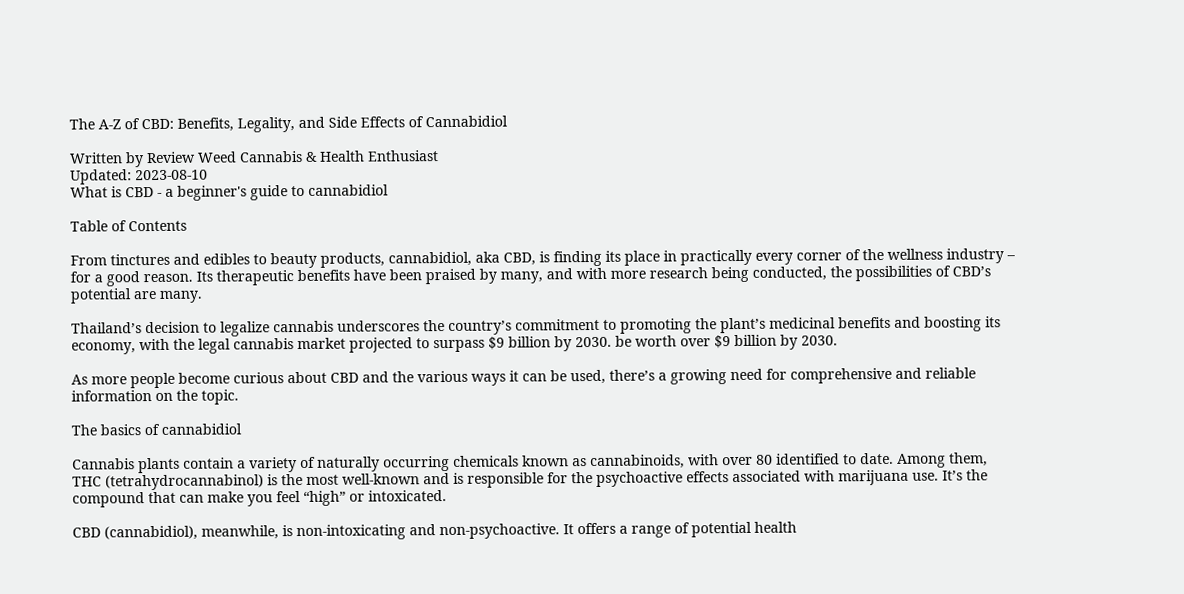The A-Z of CBD: Benefits, Legality, and Side Effects of Cannabidiol

Written by Review Weed Cannabis & Health Enthusiast
Updated: 2023-08-10
What is CBD - a beginner's guide to cannabidiol

Table of Contents

From tinctures and edibles to beauty products, cannabidiol, aka CBD, is finding its place in practically every corner of the wellness industry – for a good reason. Its therapeutic benefits have been praised by many, and with more research being conducted, the possibilities of CBD’s potential are many.

Thailand’s decision to legalize cannabis underscores the country’s commitment to promoting the plant’s medicinal benefits and boosting its economy, with the legal cannabis market projected to surpass $9 billion by 2030. be worth over $9 billion by 2030.

As more people become curious about CBD and the various ways it can be used, there’s a growing need for comprehensive and reliable information on the topic.

The basics of cannabidiol

Cannabis plants contain a variety of naturally occurring chemicals known as cannabinoids, with over 80 identified to date. Among them, THC (tetrahydrocannabinol) is the most well-known and is responsible for the psychoactive effects associated with marijuana use. It’s the compound that can make you feel “high” or intoxicated.

CBD (cannabidiol), meanwhile, is non-intoxicating and non-psychoactive. It offers a range of potential health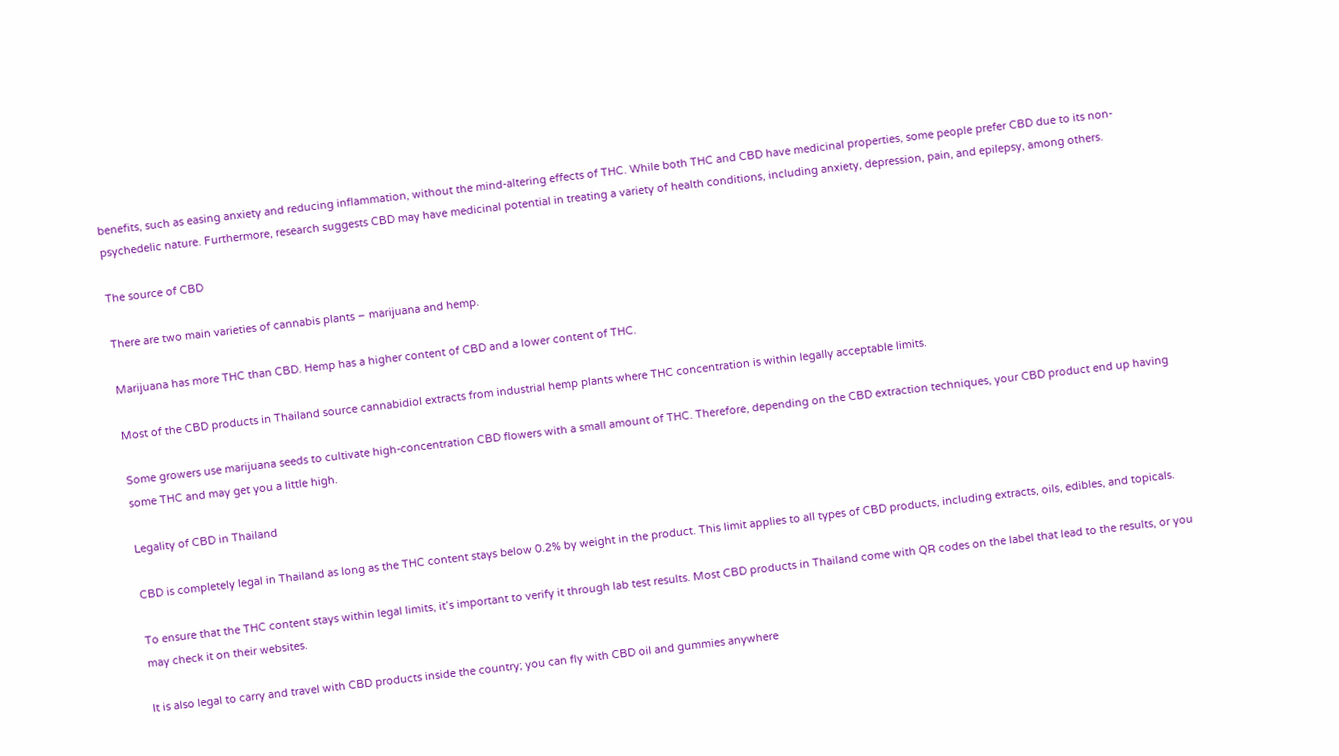benefits, such as easing anxiety and reducing inflammation, without the mind-altering effects of THC. While both THC and CBD have medicinal properties, some people prefer CBD due to its non-psychedelic nature. Furthermore, research suggests CBD may have medicinal potential in treating a variety of health conditions, including anxiety, depression, pain, and epilepsy, among others.

The source of CBD

There are two main varieties of cannabis plants – marijuana and hemp.

Marijuana has more THC than CBD. Hemp has a higher content of CBD and a lower content of THC.

Most of the CBD products in Thailand source cannabidiol extracts from industrial hemp plants where THC concentration is within legally acceptable limits.

Some growers use marijuana seeds to cultivate high-concentration CBD flowers with a small amount of THC. Therefore, depending on the CBD extraction techniques, your CBD product end up having some THC and may get you a little high.

Legality of CBD in Thailand

CBD is completely legal in Thailand as long as the THC content stays below 0.2% by weight in the product. This limit applies to all types of CBD products, including extracts, oils, edibles, and topicals.

To ensure that the THC content stays within legal limits, it’s important to verify it through lab test results. Most CBD products in Thailand come with QR codes on the label that lead to the results, or you may check it on their websites.

It is also legal to carry and travel with CBD products inside the country; you can fly with CBD oil and gummies anywhere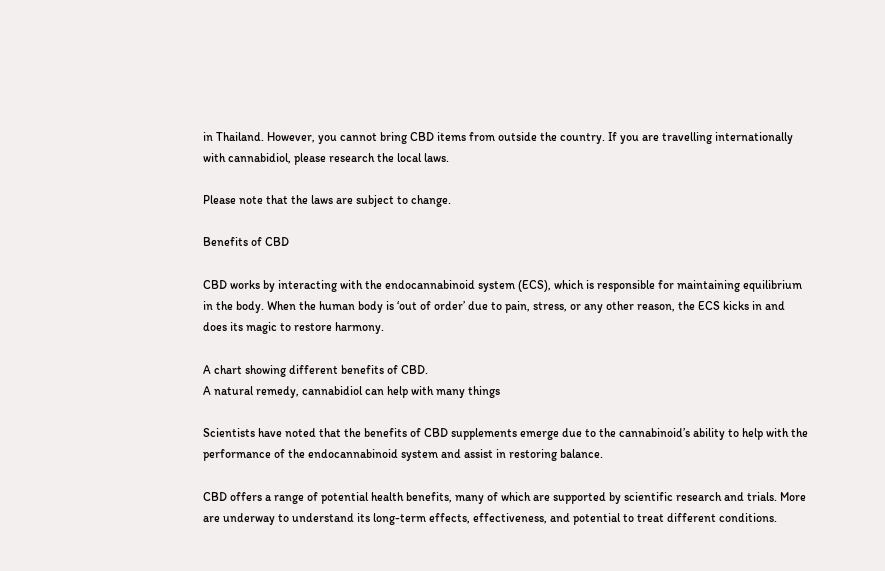in Thailand. However, you cannot bring CBD items from outside the country. If you are travelling internationally with cannabidiol, please research the local laws.

Please note that the laws are subject to change.

Benefits of CBD

CBD works by interacting with the endocannabinoid system (ECS), which is responsible for maintaining equilibrium in the body. When the human body is ‘out of order’ due to pain, stress, or any other reason, the ECS kicks in and does its magic to restore harmony.

A chart showing different benefits of CBD.
A natural remedy, cannabidiol can help with many things

Scientists have noted that the benefits of CBD supplements emerge due to the cannabinoid’s ability to help with the performance of the endocannabinoid system and assist in restoring balance.

CBD offers a range of potential health benefits, many of which are supported by scientific research and trials. More are underway to understand its long-term effects, effectiveness, and potential to treat different conditions.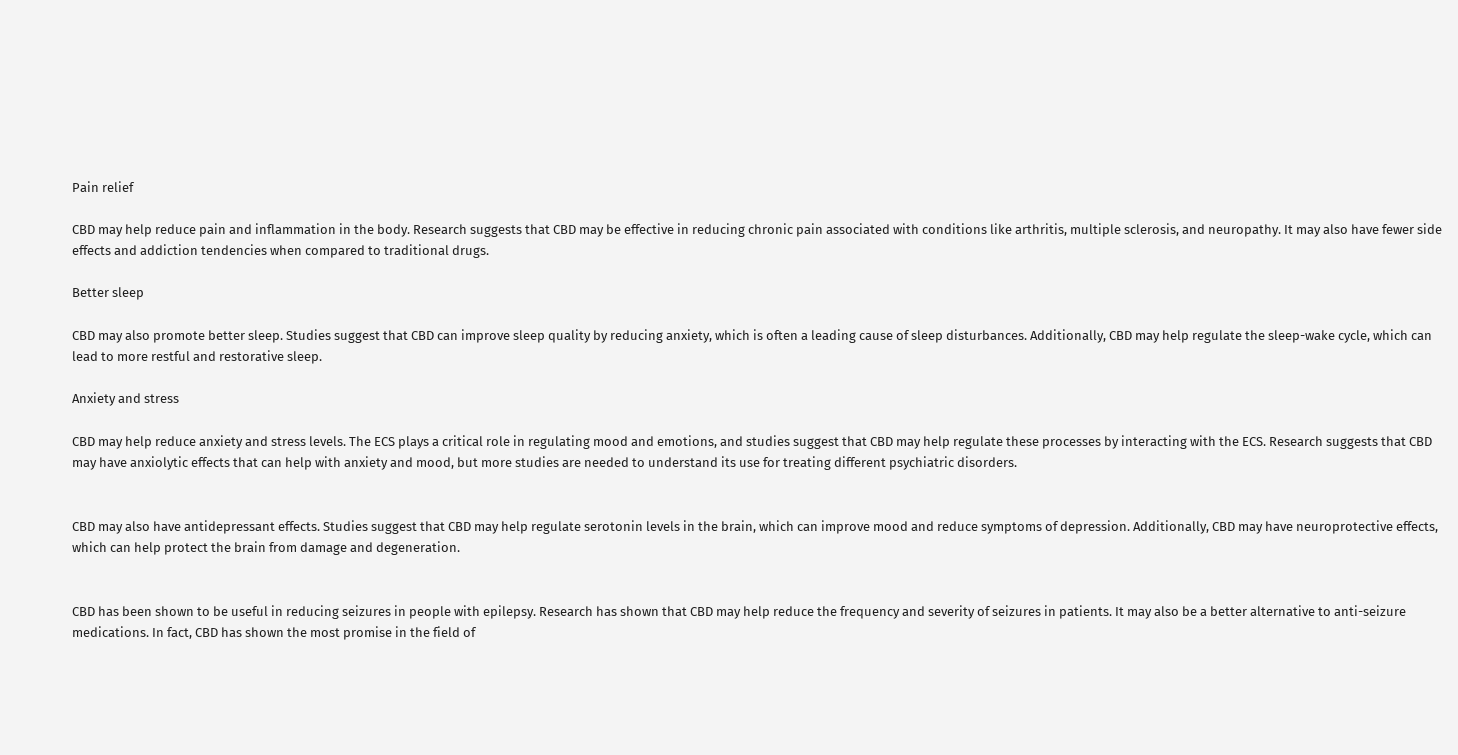Pain relief

CBD may help reduce pain and inflammation in the body. Research suggests that CBD may be effective in reducing chronic pain associated with conditions like arthritis, multiple sclerosis, and neuropathy. It may also have fewer side effects and addiction tendencies when compared to traditional drugs.

Better sleep

CBD may also promote better sleep. Studies suggest that CBD can improve sleep quality by reducing anxiety, which is often a leading cause of sleep disturbances. Additionally, CBD may help regulate the sleep-wake cycle, which can lead to more restful and restorative sleep.

Anxiety and stress

CBD may help reduce anxiety and stress levels. The ECS plays a critical role in regulating mood and emotions, and studies suggest that CBD may help regulate these processes by interacting with the ECS. Research suggests that CBD may have anxiolytic effects that can help with anxiety and mood, but more studies are needed to understand its use for treating different psychiatric disorders.


CBD may also have antidepressant effects. Studies suggest that CBD may help regulate serotonin levels in the brain, which can improve mood and reduce symptoms of depression. Additionally, CBD may have neuroprotective effects, which can help protect the brain from damage and degeneration.


CBD has been shown to be useful in reducing seizures in people with epilepsy. Research has shown that CBD may help reduce the frequency and severity of seizures in patients. It may also be a better alternative to anti-seizure medications. In fact, CBD has shown the most promise in the field of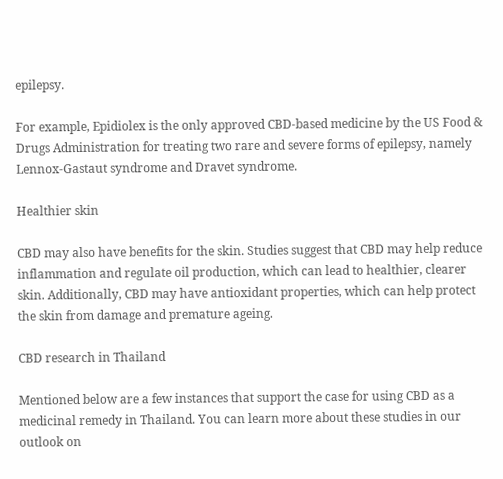epilepsy.

For example, Epidiolex is the only approved CBD-based medicine by the US Food & Drugs Administration for treating two rare and severe forms of epilepsy, namely Lennox-Gastaut syndrome and Dravet syndrome.

Healthier skin

CBD may also have benefits for the skin. Studies suggest that CBD may help reduce inflammation and regulate oil production, which can lead to healthier, clearer skin. Additionally, CBD may have antioxidant properties, which can help protect the skin from damage and premature ageing.

CBD research in Thailand

Mentioned below are a few instances that support the case for using CBD as a medicinal remedy in Thailand. You can learn more about these studies in our outlook on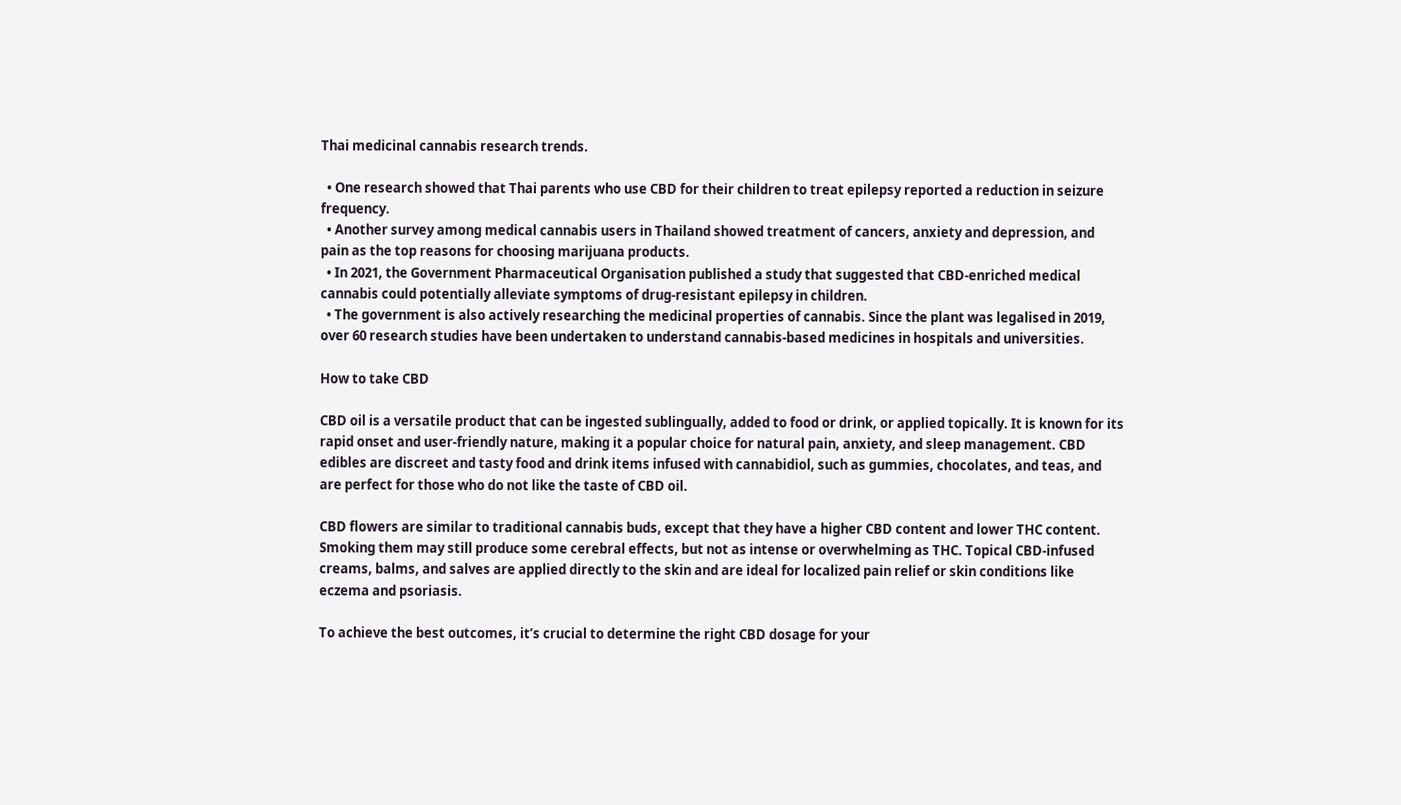Thai medicinal cannabis research trends.

  • One research showed that Thai parents who use CBD for their children to treat epilepsy reported a reduction in seizure frequency.
  • Another survey among medical cannabis users in Thailand showed treatment of cancers, anxiety and depression, and pain as the top reasons for choosing marijuana products.
  • In 2021, the Government Pharmaceutical Organisation published a study that suggested that CBD-enriched medical cannabis could potentially alleviate symptoms of drug-resistant epilepsy in children.
  • The government is also actively researching the medicinal properties of cannabis. Since the plant was legalised in 2019, over 60 research studies have been undertaken to understand cannabis-based medicines in hospitals and universities.

How to take CBD

CBD oil is a versatile product that can be ingested sublingually, added to food or drink, or applied topically. It is known for its rapid onset and user-friendly nature, making it a popular choice for natural pain, anxiety, and sleep management. CBD edibles are discreet and tasty food and drink items infused with cannabidiol, such as gummies, chocolates, and teas, and are perfect for those who do not like the taste of CBD oil.

CBD flowers are similar to traditional cannabis buds, except that they have a higher CBD content and lower THC content. Smoking them may still produce some cerebral effects, but not as intense or overwhelming as THC. Topical CBD-infused creams, balms, and salves are applied directly to the skin and are ideal for localized pain relief or skin conditions like eczema and psoriasis.

To achieve the best outcomes, it’s crucial to determine the right CBD dosage for your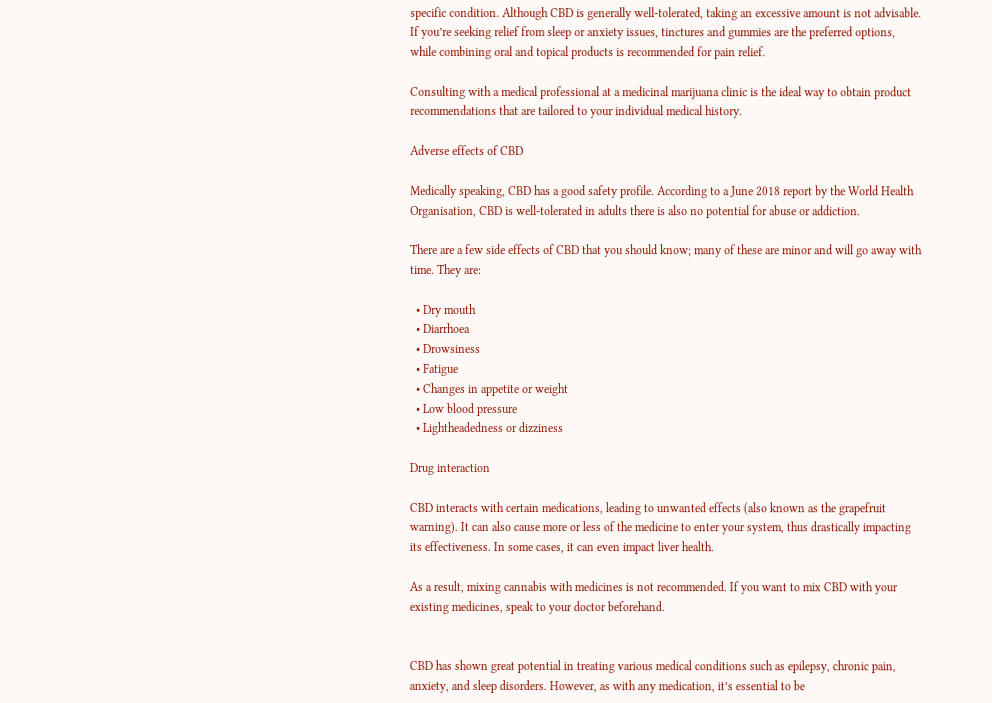specific condition. Although CBD is generally well-tolerated, taking an excessive amount is not advisable. If you’re seeking relief from sleep or anxiety issues, tinctures and gummies are the preferred options, while combining oral and topical products is recommended for pain relief.

Consulting with a medical professional at a medicinal marijuana clinic is the ideal way to obtain product recommendations that are tailored to your individual medical history.

Adverse effects of CBD

Medically speaking, CBD has a good safety profile. According to a June 2018 report by the World Health Organisation, CBD is well-tolerated in adults there is also no potential for abuse or addiction.

There are a few side effects of CBD that you should know; many of these are minor and will go away with time. They are:

  • Dry mouth
  • Diarrhoea
  • Drowsiness
  • Fatigue
  • Changes in appetite or weight
  • Low blood pressure
  • Lightheadedness or dizziness

Drug interaction

CBD interacts with certain medications, leading to unwanted effects (also known as the grapefruit warning). It can also cause more or less of the medicine to enter your system, thus drastically impacting its effectiveness. In some cases, it can even impact liver health.

As a result, mixing cannabis with medicines is not recommended. If you want to mix CBD with your existing medicines, speak to your doctor beforehand.


CBD has shown great potential in treating various medical conditions such as epilepsy, chronic pain, anxiety, and sleep disorders. However, as with any medication, it’s essential to be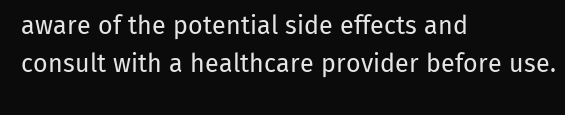aware of the potential side effects and consult with a healthcare provider before use.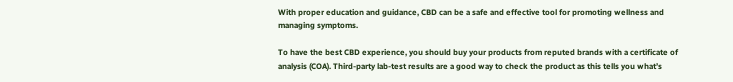With proper education and guidance, CBD can be a safe and effective tool for promoting wellness and managing symptoms.

To have the best CBD experience, you should buy your products from reputed brands with a certificate of analysis (COA). Third-party lab-test results are a good way to check the product as this tells you what’s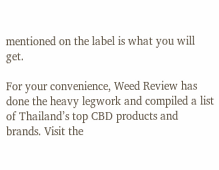mentioned on the label is what you will get.

For your convenience, Weed Review has done the heavy legwork and compiled a list of Thailand’s top CBD products and brands. Visit the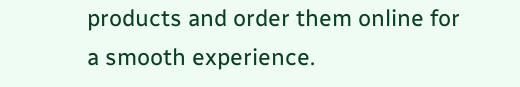products and order them online for a smooth experience.